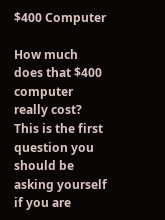$400 Computer

How much does that $400 computer really cost?  This is the first question you should be asking yourself if you are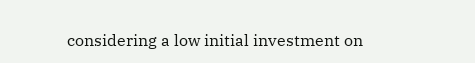considering a low initial investment on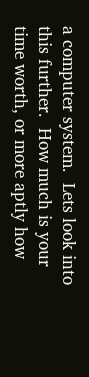a computer system.  Lets look into this further.  How much is your time worth, or more aptly how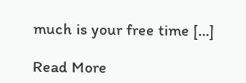much is your free time […]

Read More